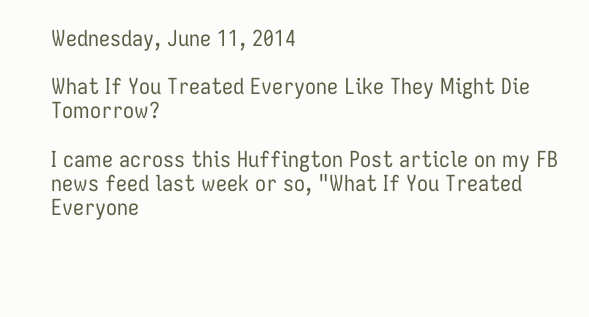Wednesday, June 11, 2014

What If You Treated Everyone Like They Might Die Tomorrow?

I came across this Huffington Post article on my FB news feed last week or so, "What If You Treated Everyone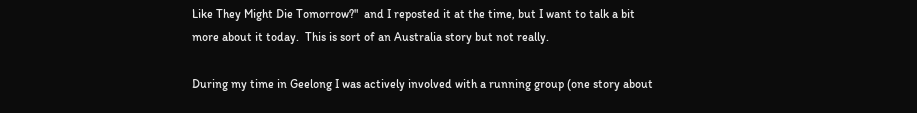Like They Might Die Tomorrow?"  and I reposted it at the time, but I want to talk a bit more about it today.  This is sort of an Australia story but not really.

During my time in Geelong I was actively involved with a running group (one story about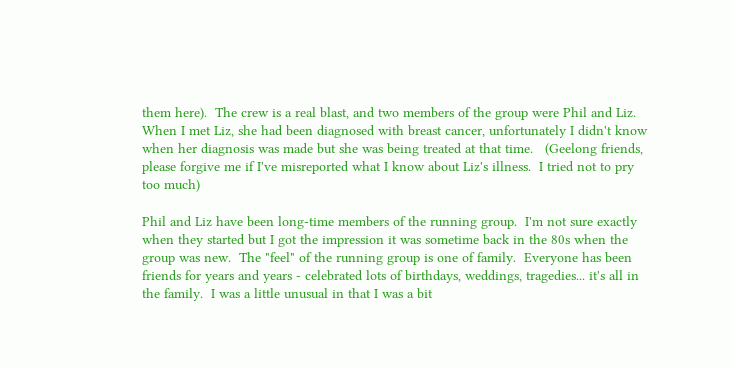them here).  The crew is a real blast, and two members of the group were Phil and Liz.  When I met Liz, she had been diagnosed with breast cancer, unfortunately I didn't know when her diagnosis was made but she was being treated at that time.   (Geelong friends, please forgive me if I've misreported what I know about Liz's illness.  I tried not to pry too much)

Phil and Liz have been long-time members of the running group.  I'm not sure exactly when they started but I got the impression it was sometime back in the 80s when the group was new.  The "feel" of the running group is one of family.  Everyone has been friends for years and years - celebrated lots of birthdays, weddings, tragedies... it's all in the family.  I was a little unusual in that I was a bit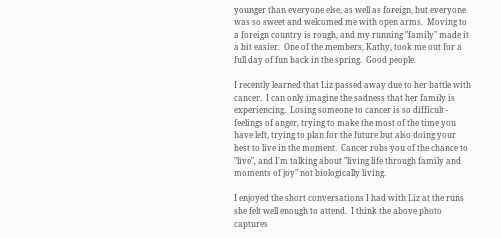younger than everyone else, as well as foreign, but everyone was so sweet and welcomed me with open arms.  Moving to a foreign country is rough, and my running "family" made it a bit easier.  One of the members, Kathy, took me out for a full day of fun back in the spring.  Good people.

I recently learned that Liz passed away due to her battle with cancer.  I can only imagine the sadness that her family is experiencing.  Losing someone to cancer is so difficult - feelings of anger, trying to make the most of the time you have left, trying to plan for the future but also doing your best to live in the moment.  Cancer robs you of the chance to "live", and I'm talking about "living life through family and moments of joy" not biologically living.

I enjoyed the short conversations I had with Liz at the runs she felt well enough to attend.  I think the above photo captures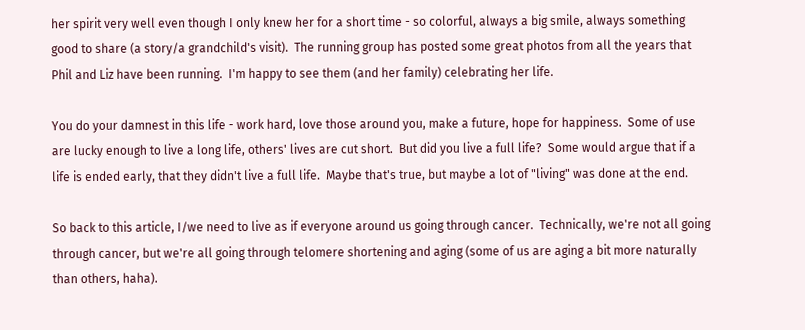her spirit very well even though I only knew her for a short time - so colorful, always a big smile, always something good to share (a story/a grandchild's visit).  The running group has posted some great photos from all the years that Phil and Liz have been running.  I'm happy to see them (and her family) celebrating her life.

You do your damnest in this life - work hard, love those around you, make a future, hope for happiness.  Some of use are lucky enough to live a long life, others' lives are cut short.  But did you live a full life?  Some would argue that if a life is ended early, that they didn't live a full life.  Maybe that's true, but maybe a lot of "living" was done at the end.

So back to this article, I/we need to live as if everyone around us going through cancer.  Technically, we're not all going through cancer, but we're all going through telomere shortening and aging (some of us are aging a bit more naturally than others, haha).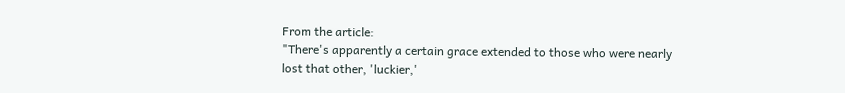From the article:
"There's apparently a certain grace extended to those who were nearly lost that other, 'luckier,'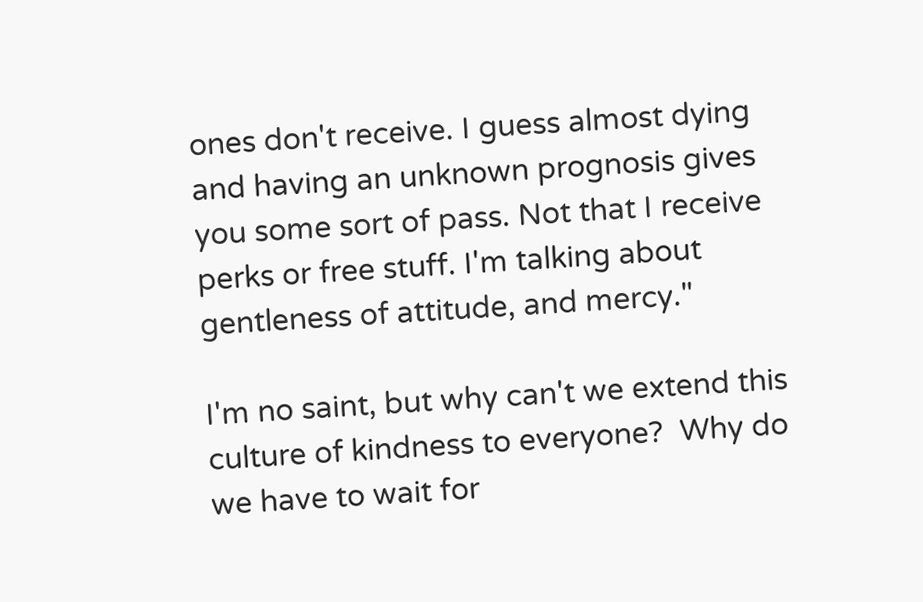ones don't receive. I guess almost dying and having an unknown prognosis gives you some sort of pass. Not that I receive perks or free stuff. I'm talking about gentleness of attitude, and mercy."

I'm no saint, but why can't we extend this culture of kindness to everyone?  Why do we have to wait for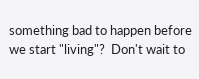something bad to happen before we start "living"?  Don't wait to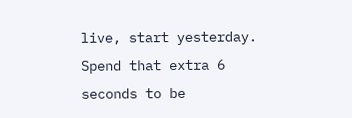live, start yesterday.  Spend that extra 6 seconds to be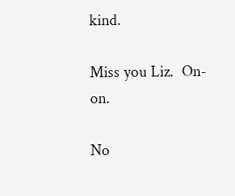kind.

Miss you Liz.  On-on.

No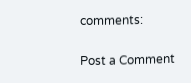comments:

Post a Comment